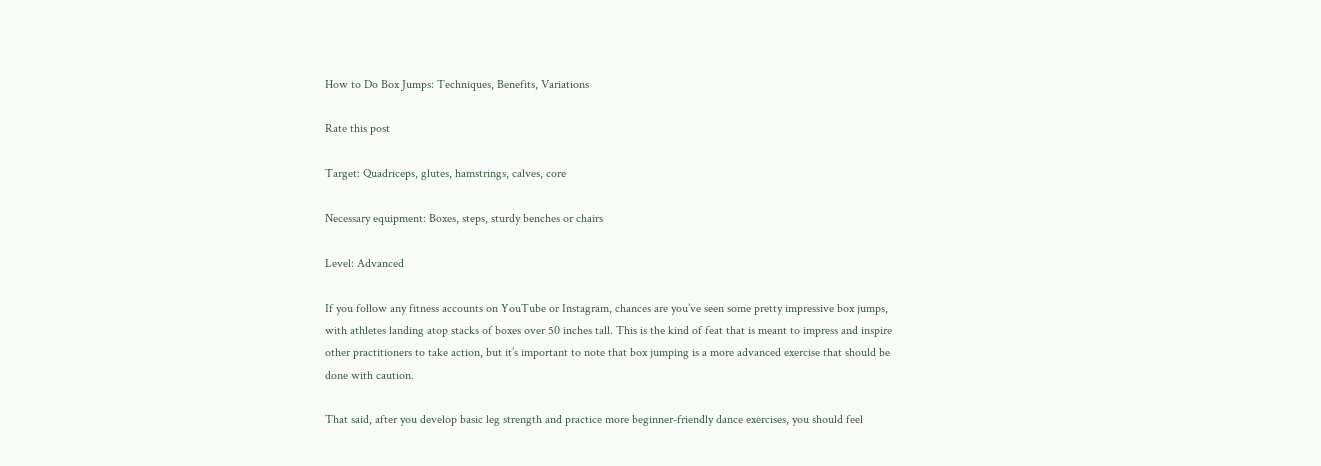How to Do Box Jumps: Techniques, Benefits, Variations

Rate this post

Target: Quadriceps, glutes, hamstrings, calves, core

Necessary equipment: Boxes, steps, sturdy benches or chairs

Level: Advanced

If you follow any fitness accounts on YouTube or Instagram, chances are you’ve seen some pretty impressive box jumps, with athletes landing atop stacks of boxes over 50 inches tall. This is the kind of feat that is meant to impress and inspire other practitioners to take action, but it’s important to note that box jumping is a more advanced exercise that should be done with caution.

That said, after you develop basic leg strength and practice more beginner-friendly dance exercises, you should feel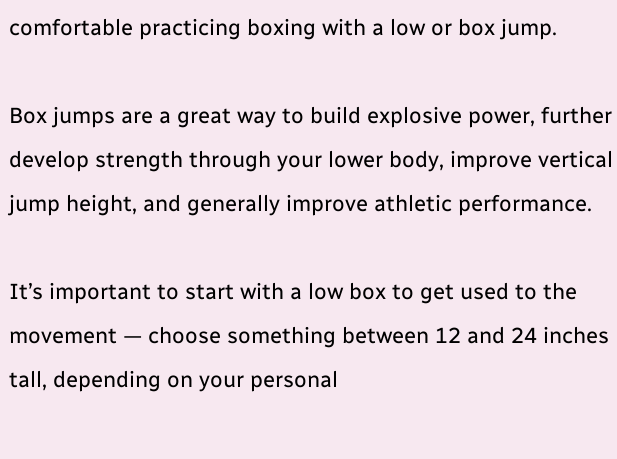comfortable practicing boxing with a low or box jump.

Box jumps are a great way to build explosive power, further develop strength through your lower body, improve vertical jump height, and generally improve athletic performance.

It’s important to start with a low box to get used to the movement — choose something between 12 and 24 inches tall, depending on your personal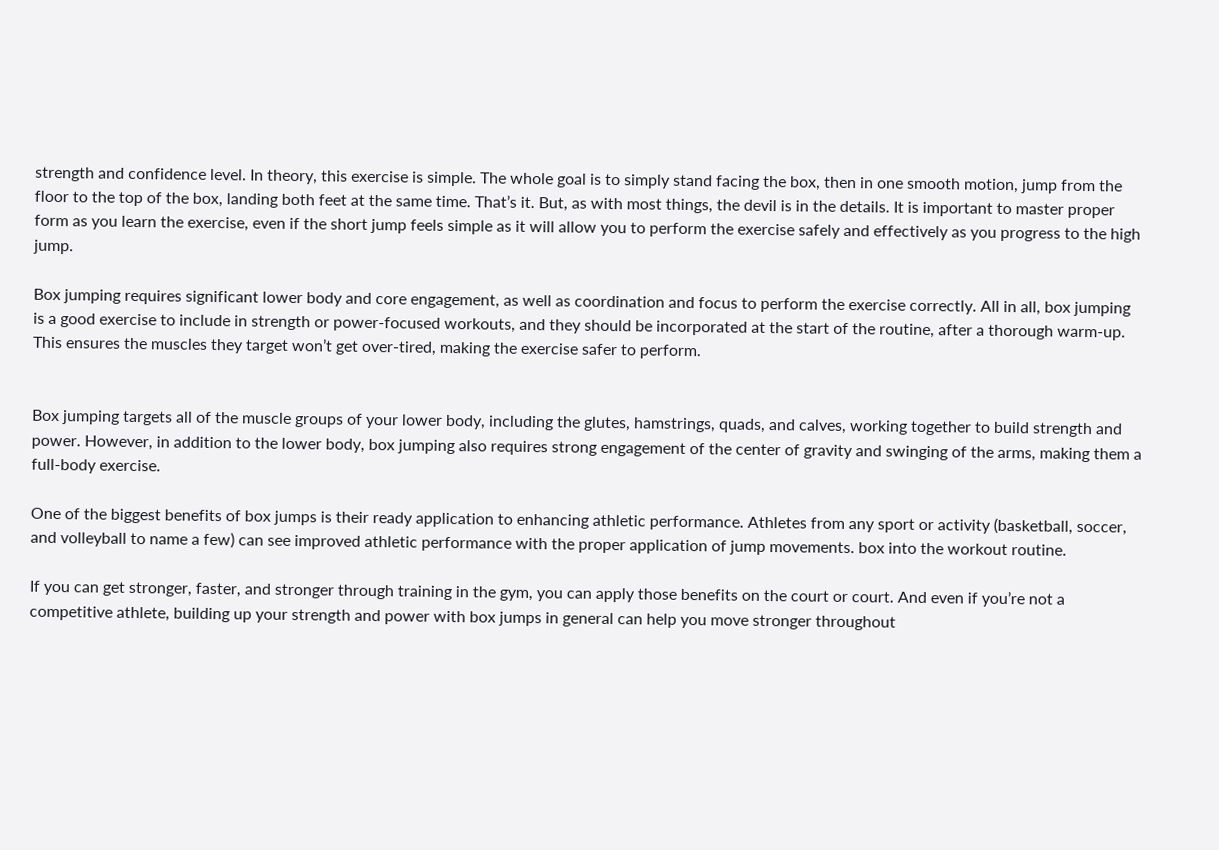strength and confidence level. In theory, this exercise is simple. The whole goal is to simply stand facing the box, then in one smooth motion, jump from the floor to the top of the box, landing both feet at the same time. That’s it. But, as with most things, the devil is in the details. It is important to master proper form as you learn the exercise, even if the short jump feels simple as it will allow you to perform the exercise safely and effectively as you progress to the high jump.

Box jumping requires significant lower body and core engagement, as well as coordination and focus to perform the exercise correctly. All in all, box jumping is a good exercise to include in strength or power-focused workouts, and they should be incorporated at the start of the routine, after a thorough warm-up. This ensures the muscles they target won’t get over-tired, making the exercise safer to perform.


Box jumping targets all of the muscle groups of your lower body, including the glutes, hamstrings, quads, and calves, working together to build strength and power. However, in addition to the lower body, box jumping also requires strong engagement of the center of gravity and swinging of the arms, making them a full-body exercise.

One of the biggest benefits of box jumps is their ready application to enhancing athletic performance. Athletes from any sport or activity (basketball, soccer, and volleyball to name a few) can see improved athletic performance with the proper application of jump movements. box into the workout routine.

If you can get stronger, faster, and stronger through training in the gym, you can apply those benefits on the court or court. And even if you’re not a competitive athlete, building up your strength and power with box jumps in general can help you move stronger throughout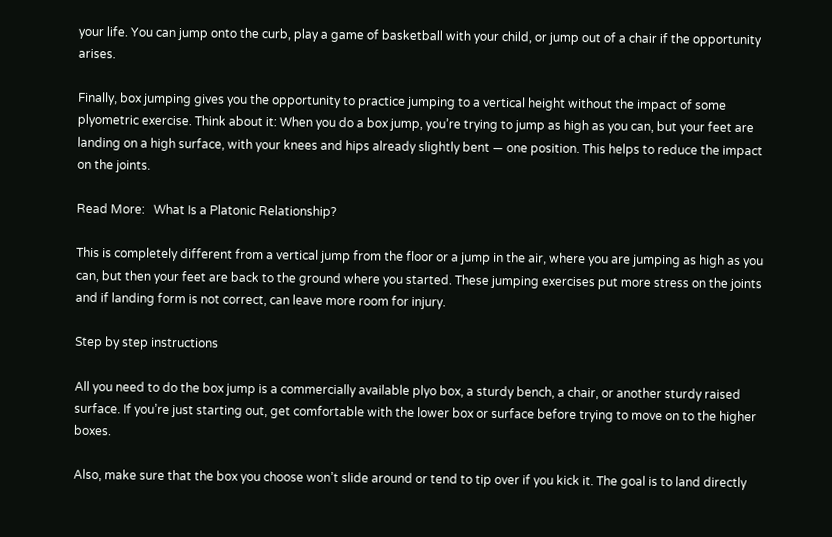your life. You can jump onto the curb, play a game of basketball with your child, or jump out of a chair if the opportunity arises.

Finally, box jumping gives you the opportunity to practice jumping to a vertical height without the impact of some plyometric exercise. Think about it: When you do a box jump, you’re trying to jump as high as you can, but your feet are landing on a high surface, with your knees and hips already slightly bent — one position. This helps to reduce the impact on the joints.

Read More:   What Is a Platonic Relationship?

This is completely different from a vertical jump from the floor or a jump in the air, where you are jumping as high as you can, but then your feet are back to the ground where you started. These jumping exercises put more stress on the joints and if landing form is not correct, can leave more room for injury.

Step by step instructions

All you need to do the box jump is a commercially available plyo box, a sturdy bench, a chair, or another sturdy raised surface. If you’re just starting out, get comfortable with the lower box or surface before trying to move on to the higher boxes.

Also, make sure that the box you choose won’t slide around or tend to tip over if you kick it. The goal is to land directly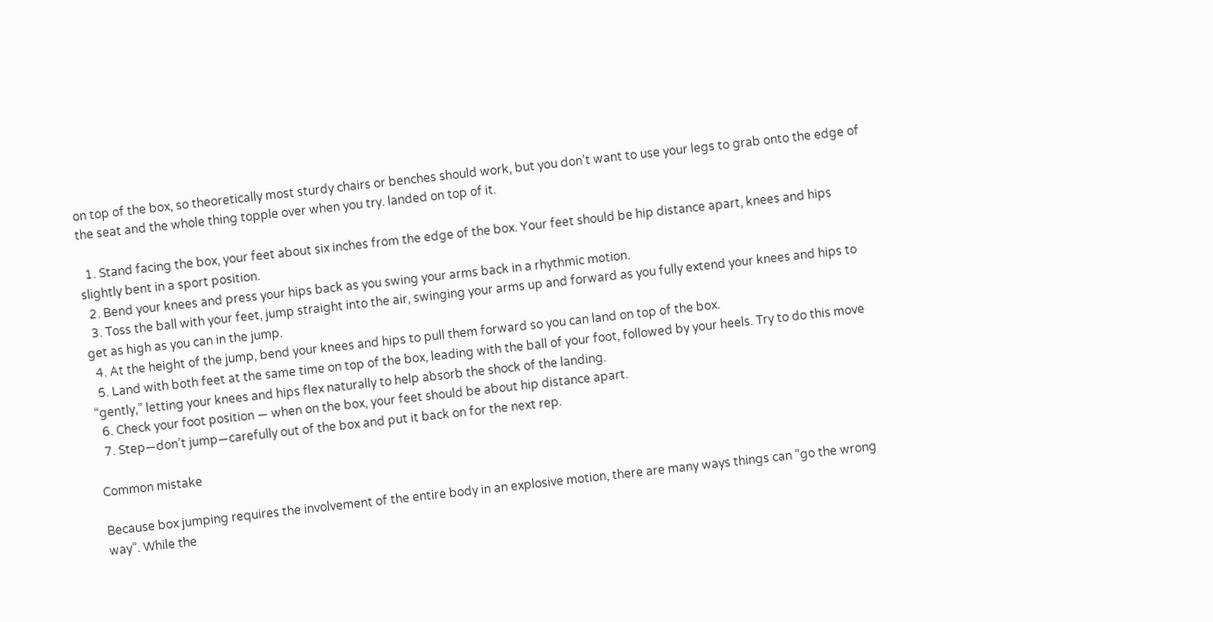on top of the box, so theoretically most sturdy chairs or benches should work, but you don’t want to use your legs to grab onto the edge of the seat and the whole thing topple over when you try. landed on top of it.

  1. Stand facing the box, your feet about six inches from the edge of the box. Your feet should be hip distance apart, knees and hips slightly bent in a sport position.
  2. Bend your knees and press your hips back as you swing your arms back in a rhythmic motion.
  3. Toss the ball with your feet, jump straight into the air, swinging your arms up and forward as you fully extend your knees and hips to get as high as you can in the jump.
  4. At the height of the jump, bend your knees and hips to pull them forward so you can land on top of the box.
  5. Land with both feet at the same time on top of the box, leading with the ball of your foot, followed by your heels. Try to do this move “gently,” letting your knees and hips flex naturally to help absorb the shock of the landing.
  6. Check your foot position — when on the box, your feet should be about hip distance apart.
  7. Step—don’t jump—carefully out of the box and put it back on for the next rep.

Common mistake

Because box jumping requires the involvement of the entire body in an explosive motion, there are many ways things can “go the wrong way”. While the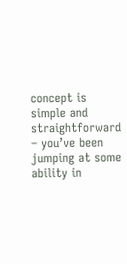concept is simple and straightforward – you’ve been jumping at some ability in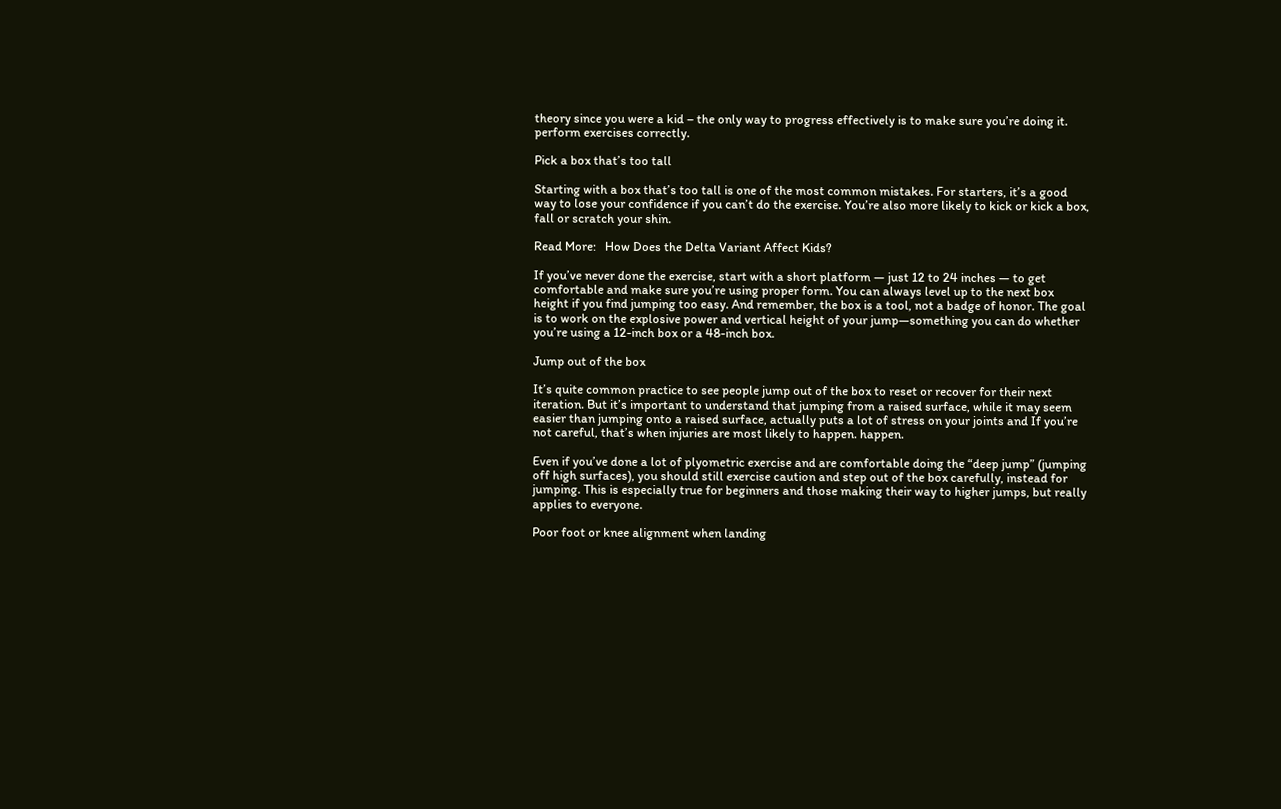theory since you were a kid – the only way to progress effectively is to make sure you’re doing it. perform exercises correctly.

Pick a box that’s too tall

Starting with a box that’s too tall is one of the most common mistakes. For starters, it’s a good way to lose your confidence if you can’t do the exercise. You’re also more likely to kick or kick a box, fall or scratch your shin.

Read More:   How Does the Delta Variant Affect Kids?

If you’ve never done the exercise, start with a short platform — just 12 to 24 inches — to get comfortable and make sure you’re using proper form. You can always level up to the next box height if you find jumping too easy. And remember, the box is a tool, not a badge of honor. The goal is to work on the explosive power and vertical height of your jump—something you can do whether you’re using a 12-inch box or a 48-inch box.

Jump out of the box

It’s quite common practice to see people jump out of the box to reset or recover for their next iteration. But it’s important to understand that jumping from a raised surface, while it may seem easier than jumping onto a raised surface, actually puts a lot of stress on your joints and If you’re not careful, that’s when injuries are most likely to happen. happen.

Even if you’ve done a lot of plyometric exercise and are comfortable doing the “deep jump” (jumping off high surfaces), you should still exercise caution and step out of the box carefully, instead for jumping. This is especially true for beginners and those making their way to higher jumps, but really applies to everyone.

Poor foot or knee alignment when landing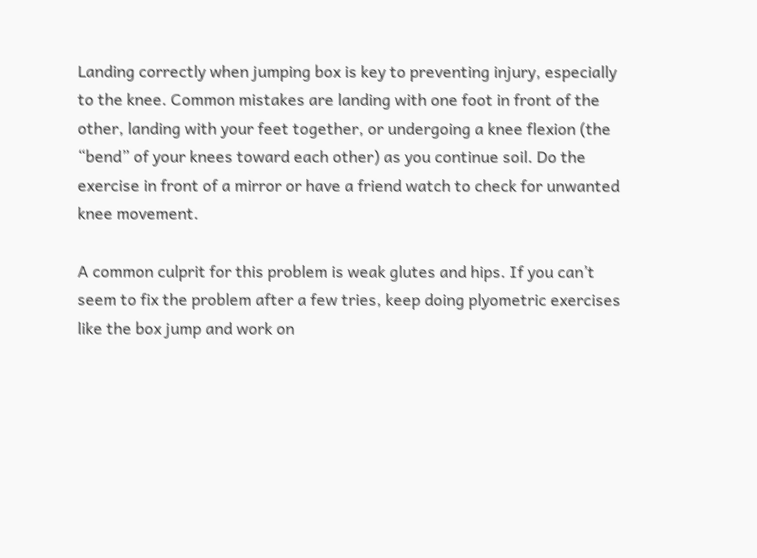Landing correctly when jumping box is key to preventing injury, especially to the knee. Common mistakes are landing with one foot in front of the other, landing with your feet together, or undergoing a knee flexion (the “bend” of your knees toward each other) as you continue soil. Do the exercise in front of a mirror or have a friend watch to check for unwanted knee movement.

A common culprit for this problem is weak glutes and hips. If you can’t seem to fix the problem after a few tries, keep doing plyometric exercises like the box jump and work on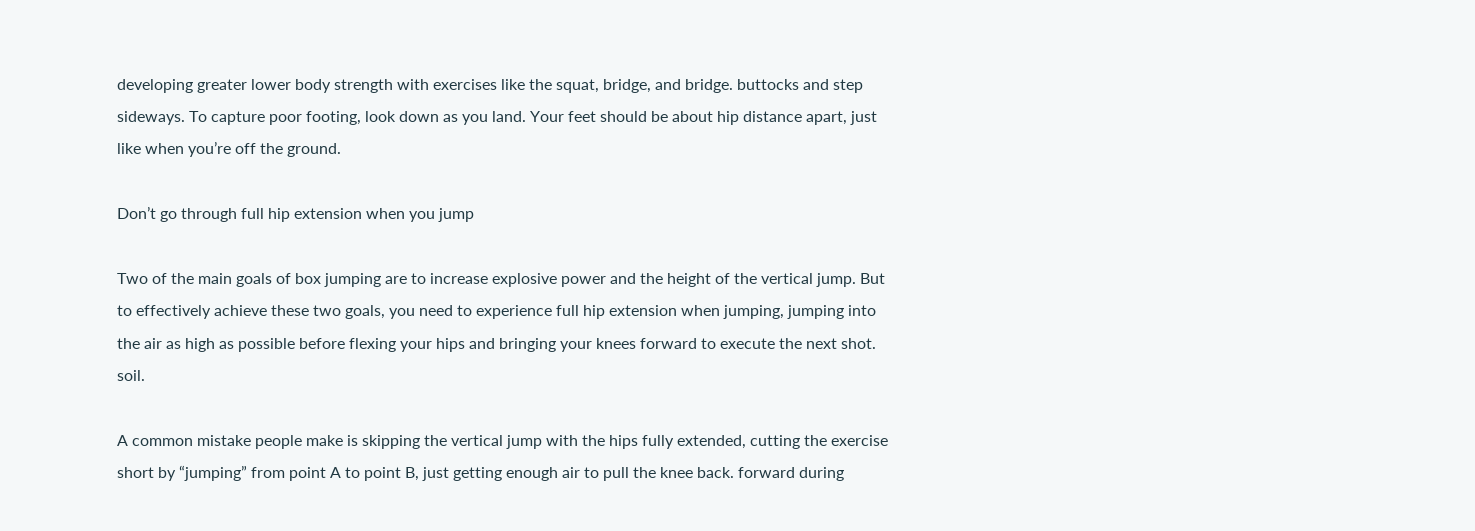developing greater lower body strength with exercises like the squat, bridge, and bridge. buttocks and step sideways. To capture poor footing, look down as you land. Your feet should be about hip distance apart, just like when you’re off the ground.

Don’t go through full hip extension when you jump

Two of the main goals of box jumping are to increase explosive power and the height of the vertical jump. But to effectively achieve these two goals, you need to experience full hip extension when jumping, jumping into the air as high as possible before flexing your hips and bringing your knees forward to execute the next shot. soil.

A common mistake people make is skipping the vertical jump with the hips fully extended, cutting the exercise short by “jumping” from point A to point B, just getting enough air to pull the knee back. forward during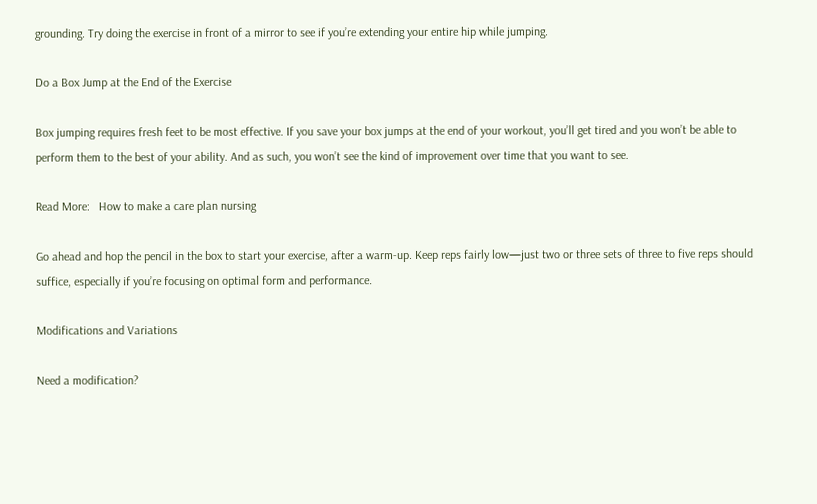grounding. Try doing the exercise in front of a mirror to see if you’re extending your entire hip while jumping.

Do a Box Jump at the End of the Exercise

Box jumping requires fresh feet to be most effective. If you save your box jumps at the end of your workout, you’ll get tired and you won’t be able to perform them to the best of your ability. And as such, you won’t see the kind of improvement over time that you want to see.

Read More:   How to make a care plan nursing

Go ahead and hop the pencil in the box to start your exercise, after a warm-up. Keep reps fairly low—just two or three sets of three to five reps should suffice, especially if you’re focusing on optimal form and performance.

Modifications and Variations

Need a modification?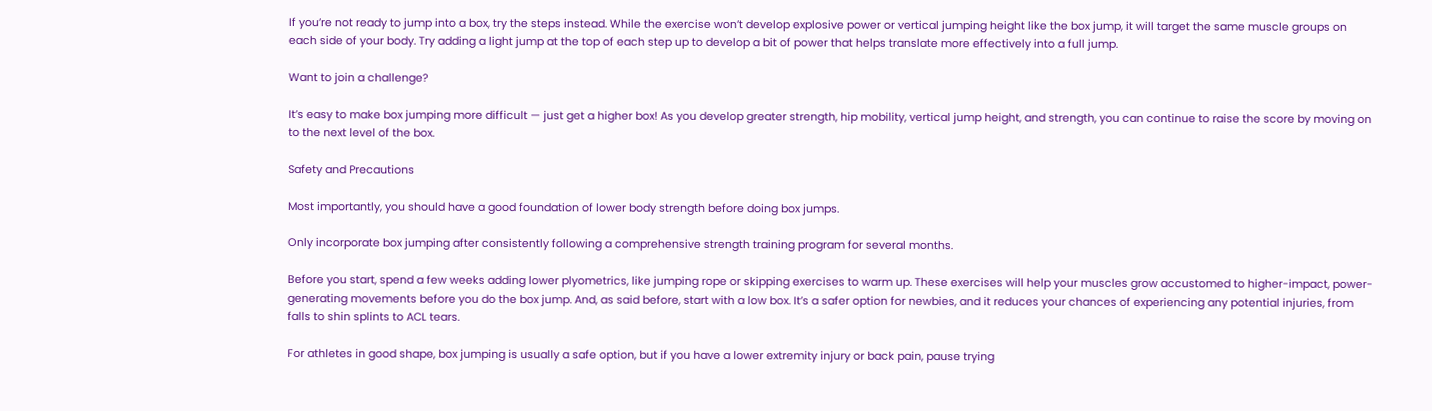If you’re not ready to jump into a box, try the steps instead. While the exercise won’t develop explosive power or vertical jumping height like the box jump, it will target the same muscle groups on each side of your body. Try adding a light jump at the top of each step up to develop a bit of power that helps translate more effectively into a full jump.

Want to join a challenge?

It’s easy to make box jumping more difficult — just get a higher box! As you develop greater strength, hip mobility, vertical jump height, and strength, you can continue to raise the score by moving on to the next level of the box.

Safety and Precautions

Most importantly, you should have a good foundation of lower body strength before doing box jumps.

Only incorporate box jumping after consistently following a comprehensive strength training program for several months.

Before you start, spend a few weeks adding lower plyometrics, like jumping rope or skipping exercises to warm up. These exercises will help your muscles grow accustomed to higher-impact, power-generating movements before you do the box jump. And, as said before, start with a low box. It’s a safer option for newbies, and it reduces your chances of experiencing any potential injuries, from falls to shin splints to ACL tears.

For athletes in good shape, box jumping is usually a safe option, but if you have a lower extremity injury or back pain, pause trying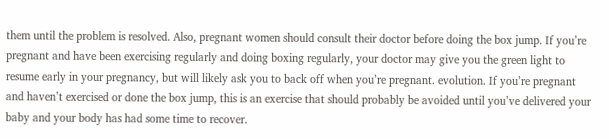them until the problem is resolved. Also, pregnant women should consult their doctor before doing the box jump. If you’re pregnant and have been exercising regularly and doing boxing regularly, your doctor may give you the green light to resume early in your pregnancy, but will likely ask you to back off when you’re pregnant. evolution. If you’re pregnant and haven’t exercised or done the box jump, this is an exercise that should probably be avoided until you’ve delivered your baby and your body has had some time to recover.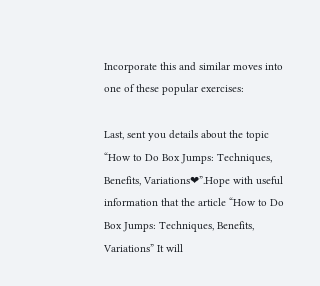Incorporate this and similar moves into one of these popular exercises:

Last, sent you details about the topic “How to Do Box Jumps: Techniques, Benefits, Variations❤”.Hope with useful information that the article “How to Do Box Jumps: Techniques, Benefits, Variations” It will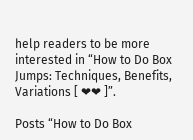help readers to be more interested in “How to Do Box Jumps: Techniques, Benefits, Variations [ ❤❤ ]”.

Posts “How to Do Box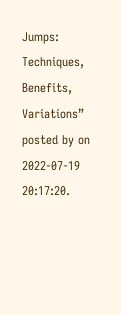Jumps: Techniques, Benefits, Variations” posted by on 2022-07-19 20:17:20.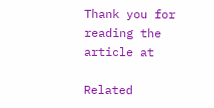Thank you for reading the article at

Related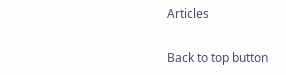Articles

Back to top button